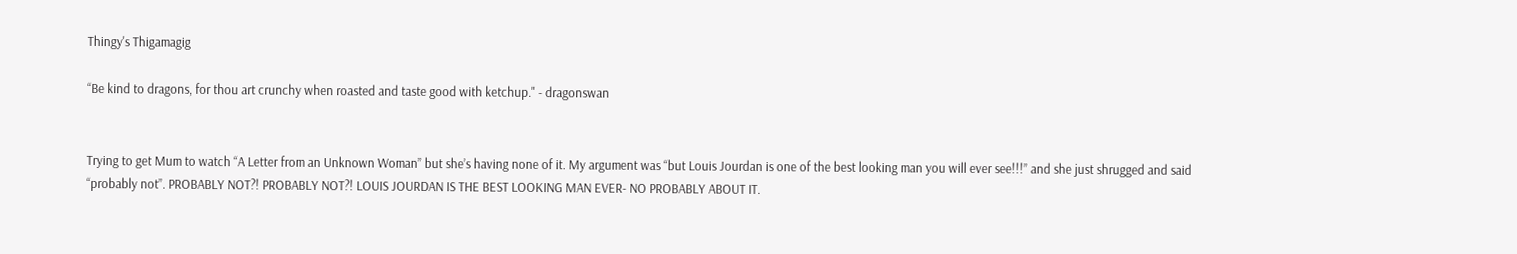Thingy's Thigamagig

“Be kind to dragons, for thou art crunchy when roasted and taste good with ketchup." - dragonswan


Trying to get Mum to watch “A Letter from an Unknown Woman” but she’s having none of it. My argument was “but Louis Jourdan is one of the best looking man you will ever see!!!” and she just shrugged and said “probably not”. PROBABLY NOT?! PROBABLY NOT?! LOUIS JOURDAN IS THE BEST LOOKING MAN EVER- NO PROBABLY ABOUT IT.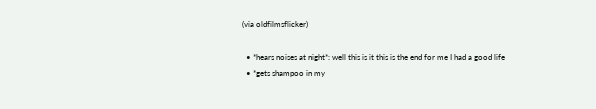(via oldfilmsflicker)

  • *hears noises at night*: well this is it this is the end for me I had a good life
  • *gets shampoo in my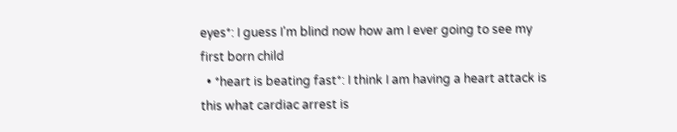eyes*: I guess I'm blind now how am I ever going to see my first born child
  • *heart is beating fast*: I think I am having a heart attack is this what cardiac arrest is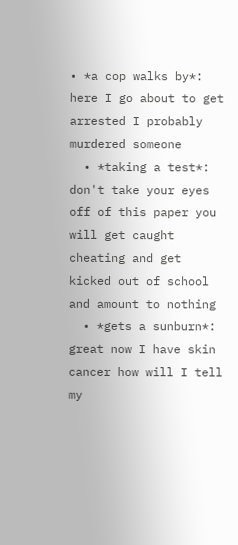• *a cop walks by*: here I go about to get arrested I probably murdered someone
  • *taking a test*: don't take your eyes off of this paper you will get caught cheating and get kicked out of school and amount to nothing
  • *gets a sunburn*: great now I have skin cancer how will I tell my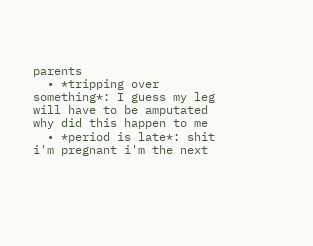parents
  • *tripping over something*: I guess my leg will have to be amputated why did this happen to me
  • *period is late*: shit i'm pregnant i'm the next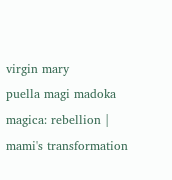virgin mary
puella magi madoka magica: rebellion | mami's transformation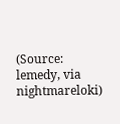(Source: lemedy, via nightmareloki)